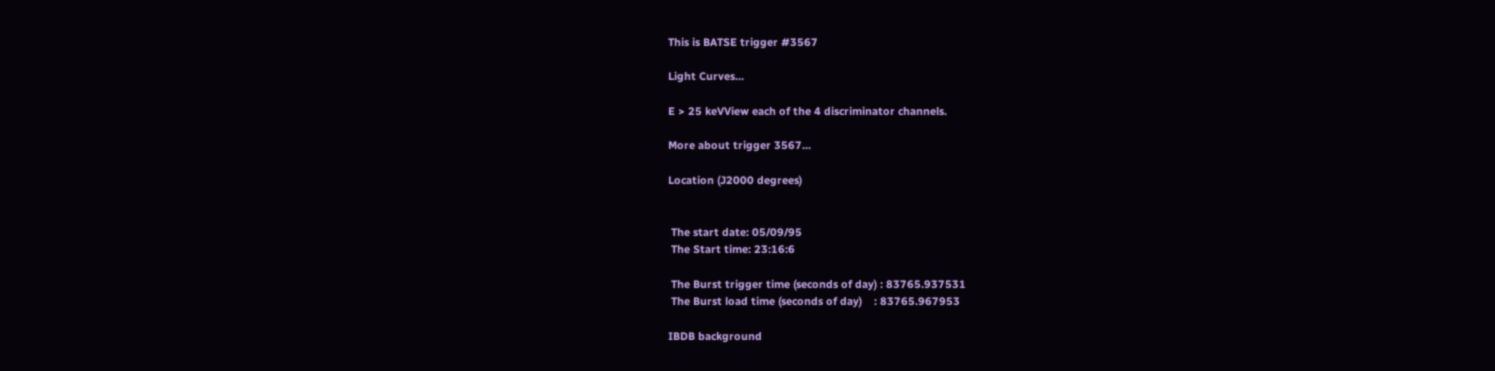This is BATSE trigger #3567

Light Curves...

E > 25 keVView each of the 4 discriminator channels.

More about trigger 3567...

Location (J2000 degrees)


 The start date: 05/09/95
 The Start time: 23:16:6

 The Burst trigger time (seconds of day) : 83765.937531
 The Burst load time (seconds of day)    : 83765.967953

IBDB background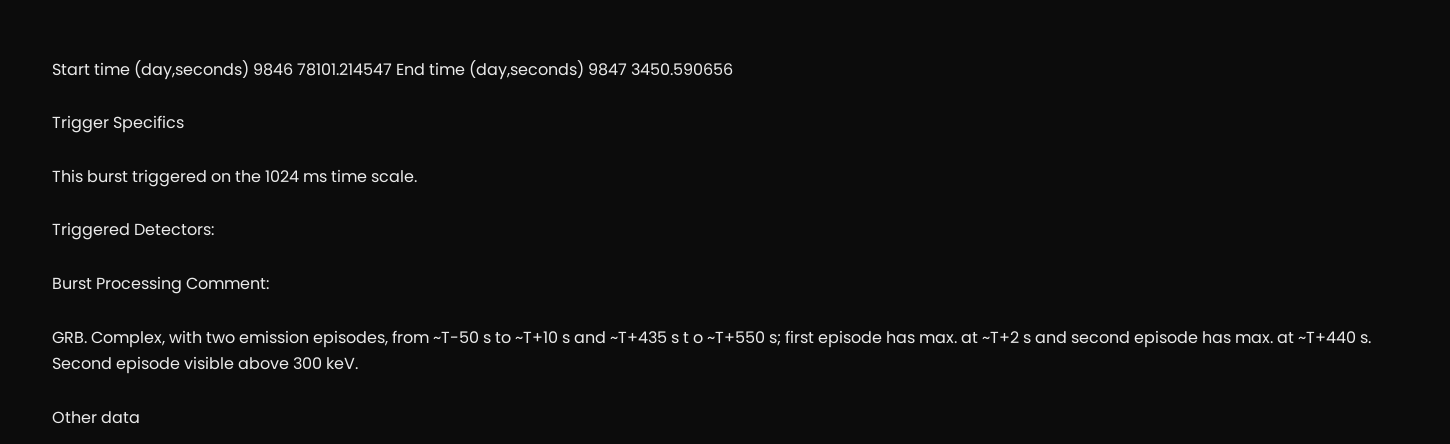Start time (day,seconds) 9846 78101.214547 End time (day,seconds) 9847 3450.590656

Trigger Specifics

This burst triggered on the 1024 ms time scale.

Triggered Detectors:

Burst Processing Comment:

GRB. Complex, with two emission episodes, from ~T-50 s to ~T+10 s and ~T+435 s t o ~T+550 s; first episode has max. at ~T+2 s and second episode has max. at ~T+440 s. Second episode visible above 300 keV.

Other data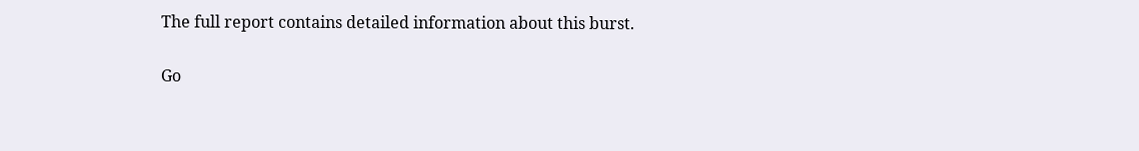The full report contains detailed information about this burst.

Go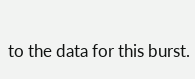to the data for this burst.